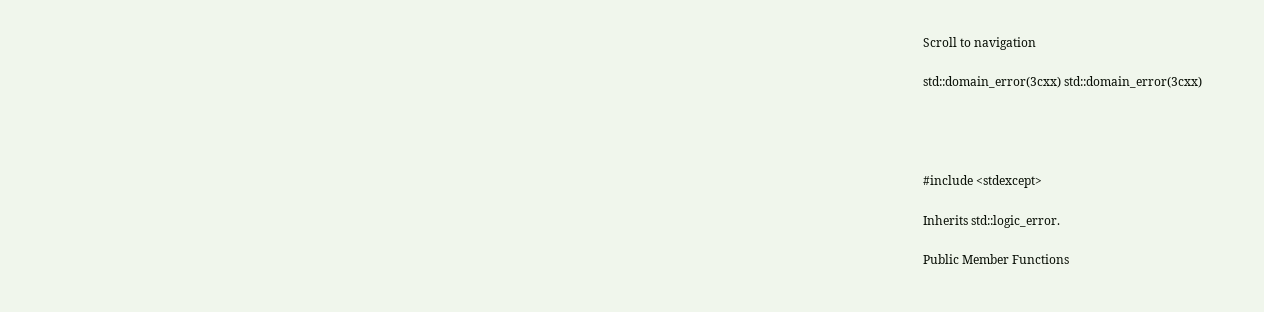Scroll to navigation

std::domain_error(3cxx) std::domain_error(3cxx)




#include <stdexcept>

Inherits std::logic_error.

Public Member Functions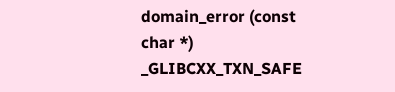domain_error (const char *) _GLIBCXX_TXN_SAFE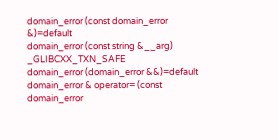domain_error (const domain_error &)=default
domain_error (const string &__arg) _GLIBCXX_TXN_SAFE
domain_error (domain_error &&)=default
domain_error & operator= (const domain_error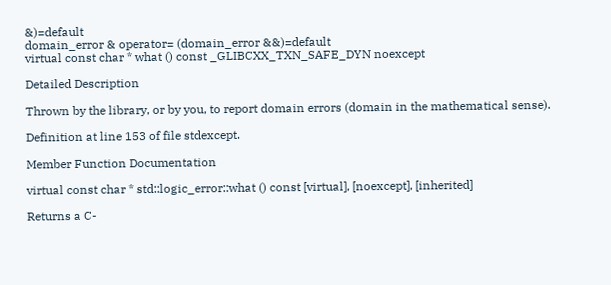&)=default
domain_error & operator= (domain_error &&)=default
virtual const char * what () const _GLIBCXX_TXN_SAFE_DYN noexcept

Detailed Description

Thrown by the library, or by you, to report domain errors (domain in the mathematical sense).

Definition at line 153 of file stdexcept.

Member Function Documentation

virtual const char * std::logic_error::what () const [virtual], [noexcept], [inherited]

Returns a C-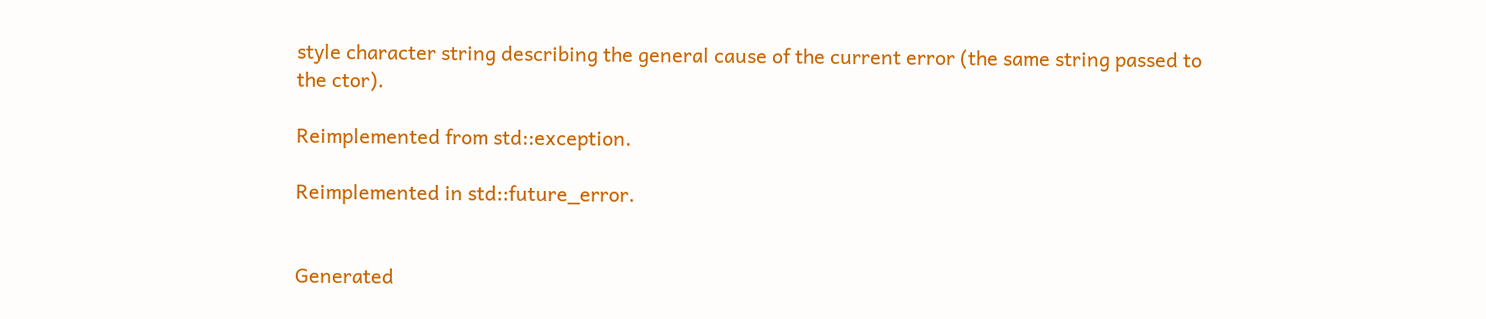style character string describing the general cause of the current error (the same string passed to the ctor).

Reimplemented from std::exception.

Reimplemented in std::future_error.


Generated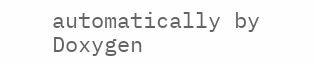automatically by Doxygen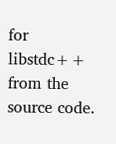for libstdc++ from the source code.